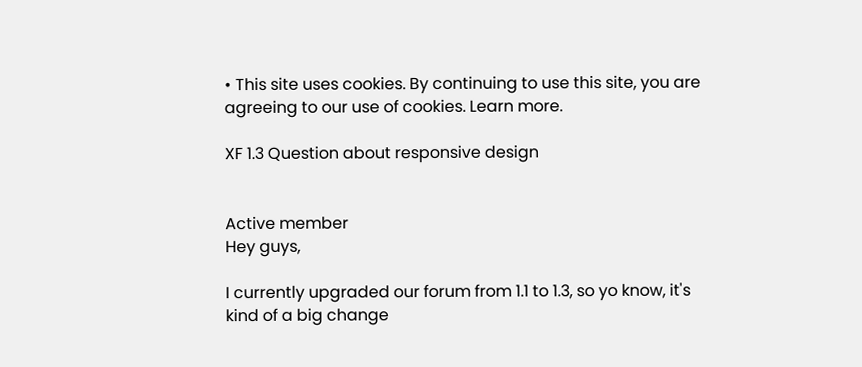• This site uses cookies. By continuing to use this site, you are agreeing to our use of cookies. Learn more.

XF 1.3 Question about responsive design


Active member
Hey guys,

I currently upgraded our forum from 1.1 to 1.3, so yo know, it's kind of a big change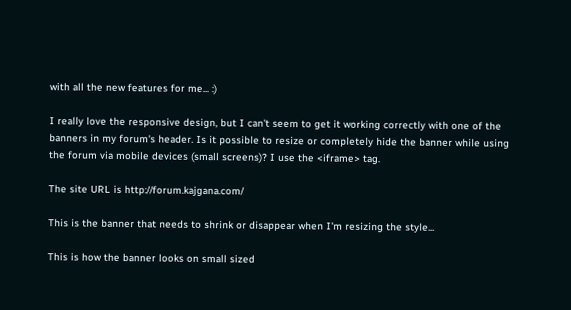with all the new features for me... :)

I really love the responsive design, but I can't seem to get it working correctly with one of the banners in my forum's header. Is it possible to resize or completely hide the banner while using the forum via mobile devices (small screens)? I use the <iframe> tag.

The site URL is http://forum.kajgana.com/

This is the banner that needs to shrink or disappear when I'm resizing the style...

This is how the banner looks on small sized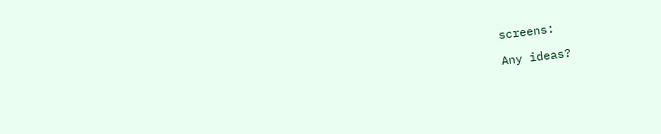screens:

Any ideas?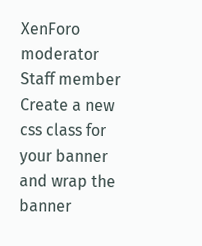XenForo moderator
Staff member
Create a new css class for your banner and wrap the banner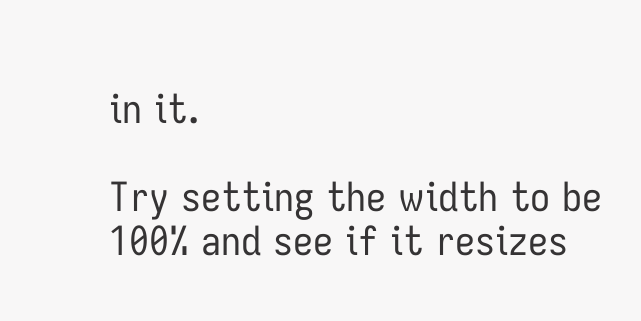in it.

Try setting the width to be 100% and see if it resizes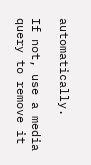automatically.

If not, use a media query to remove it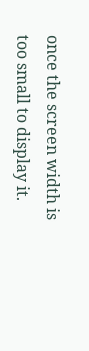once the screen width is too small to display it.